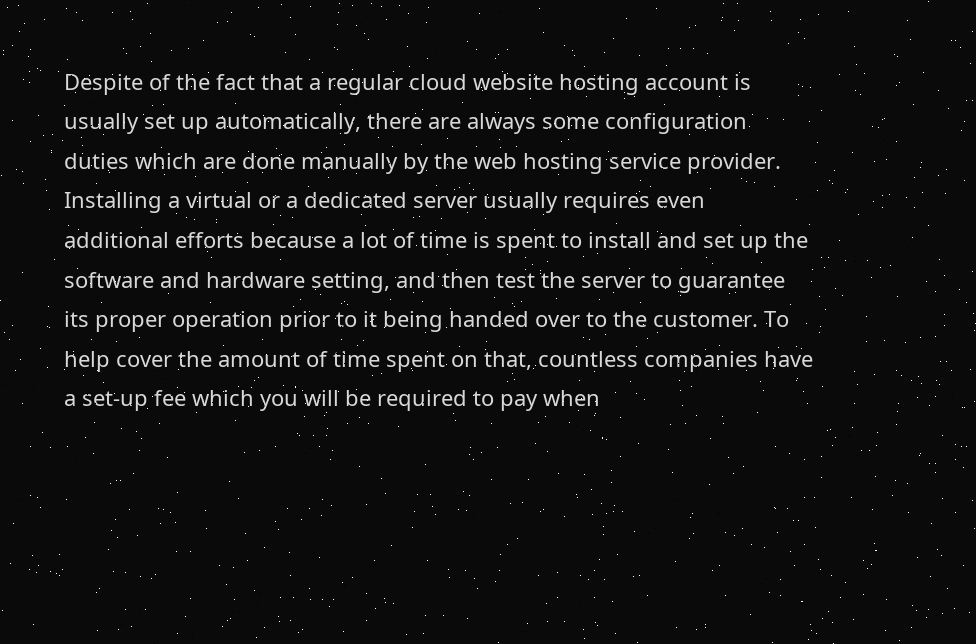Despite of the fact that a regular cloud website hosting account is usually set up automatically, there are always some configuration duties which are done manually by the web hosting service provider. Installing a virtual or a dedicated server usually requires even additional efforts because a lot of time is spent to install and set up the software and hardware setting, and then test the server to guarantee its proper operation prior to it being handed over to the customer. To help cover the amount of time spent on that, countless companies have a set-up fee which you will be required to pay when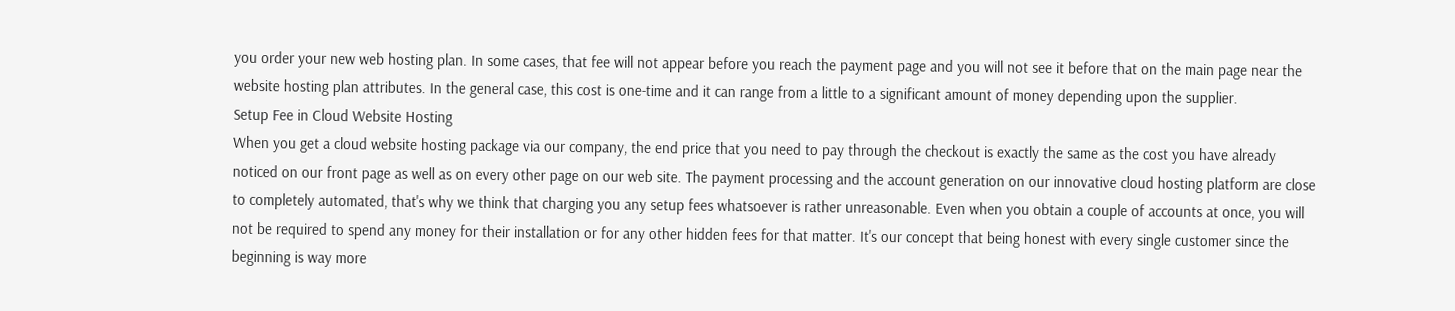you order your new web hosting plan. In some cases, that fee will not appear before you reach the payment page and you will not see it before that on the main page near the website hosting plan attributes. In the general case, this cost is one-time and it can range from a little to a significant amount of money depending upon the supplier.
Setup Fee in Cloud Website Hosting
When you get a cloud website hosting package via our company, the end price that you need to pay through the checkout is exactly the same as the cost you have already noticed on our front page as well as on every other page on our web site. The payment processing and the account generation on our innovative cloud hosting platform are close to completely automated, that's why we think that charging you any setup fees whatsoever is rather unreasonable. Even when you obtain a couple of accounts at once, you will not be required to spend any money for their installation or for any other hidden fees for that matter. It's our concept that being honest with every single customer since the beginning is way more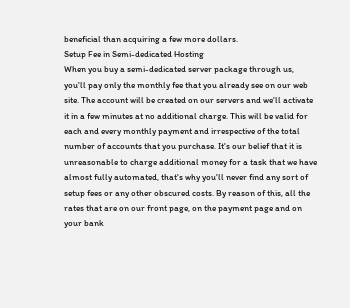beneficial than acquiring a few more dollars.
Setup Fee in Semi-dedicated Hosting
When you buy a semi-dedicated server package through us, you'll pay only the monthly fee that you already see on our web site. The account will be created on our servers and we'll activate it in a few minutes at no additional charge. This will be valid for each and every monthly payment and irrespective of the total number of accounts that you purchase. It's our belief that it is unreasonable to charge additional money for a task that we have almost fully automated, that's why you'll never find any sort of setup fees or any other obscured costs. By reason of this, all the rates that are on our front page, on the payment page and on your bank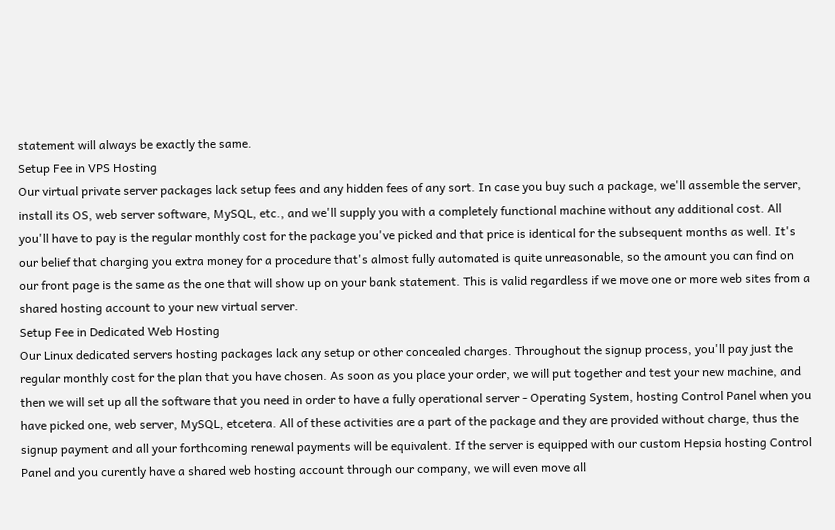statement will always be exactly the same.
Setup Fee in VPS Hosting
Our virtual private server packages lack setup fees and any hidden fees of any sort. In case you buy such a package, we'll assemble the server, install its OS, web server software, MySQL, etc., and we'll supply you with a completely functional machine without any additional cost. All you'll have to pay is the regular monthly cost for the package you've picked and that price is identical for the subsequent months as well. It's our belief that charging you extra money for a procedure that's almost fully automated is quite unreasonable, so the amount you can find on our front page is the same as the one that will show up on your bank statement. This is valid regardless if we move one or more web sites from a shared hosting account to your new virtual server.
Setup Fee in Dedicated Web Hosting
Our Linux dedicated servers hosting packages lack any setup or other concealed charges. Throughout the signup process, you'll pay just the regular monthly cost for the plan that you have chosen. As soon as you place your order, we will put together and test your new machine, and then we will set up all the software that you need in order to have a fully operational server - Operating System, hosting Control Panel when you have picked one, web server, MySQL, etcetera. All of these activities are a part of the package and they are provided without charge, thus the signup payment and all your forthcoming renewal payments will be equivalent. If the server is equipped with our custom Hepsia hosting Control Panel and you curently have a shared web hosting account through our company, we will even move all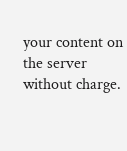your content on the server without charge.